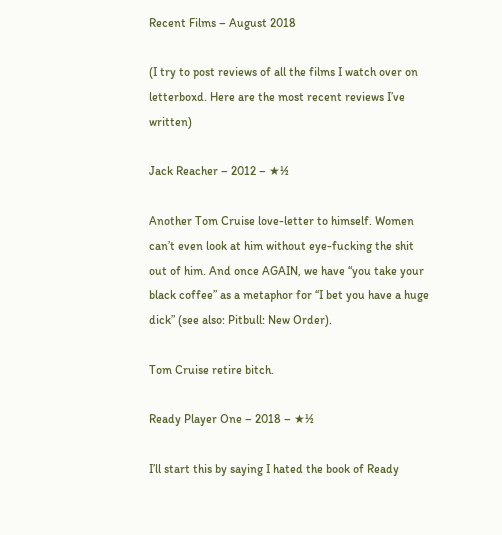Recent Films – August 2018

(I try to post reviews of all the films I watch over on letterboxd. Here are the most recent reviews I’ve written)

Jack Reacher – 2012 – ★½

Another Tom Cruise love-letter to himself. Women can’t even look at him without eye-fucking the shit out of him. And once AGAIN, we have “you take your black coffee” as a metaphor for “I bet you have a huge dick” (see also: Pitbull: New Order).

Tom Cruise retire bitch.

Ready Player One – 2018 – ★½

I’ll start this by saying I hated the book of Ready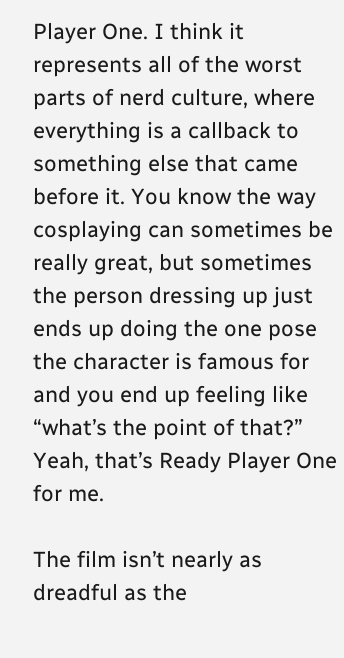Player One. I think it represents all of the worst parts of nerd culture, where everything is a callback to something else that came before it. You know the way cosplaying can sometimes be really great, but sometimes the person dressing up just ends up doing the one pose the character is famous for and you end up feeling like “what’s the point of that?” Yeah, that’s Ready Player One for me.

The film isn’t nearly as dreadful as the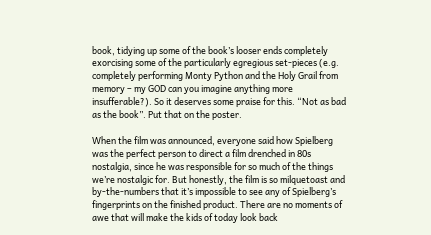book, tidying up some of the book’s looser ends completely exorcising some of the particularly egregious set-pieces (e.g. completely performing Monty Python and the Holy Grail from memory – my GOD can you imagine anything more insufferable?). So it deserves some praise for this. “Not as bad as the book”. Put that on the poster.

When the film was announced, everyone said how Spielberg was the perfect person to direct a film drenched in 80s nostalgia, since he was responsible for so much of the things we’re nostalgic for. But honestly, the film is so milquetoast and by-the-numbers that it’s impossible to see any of Spielberg’s fingerprints on the finished product. There are no moments of awe that will make the kids of today look back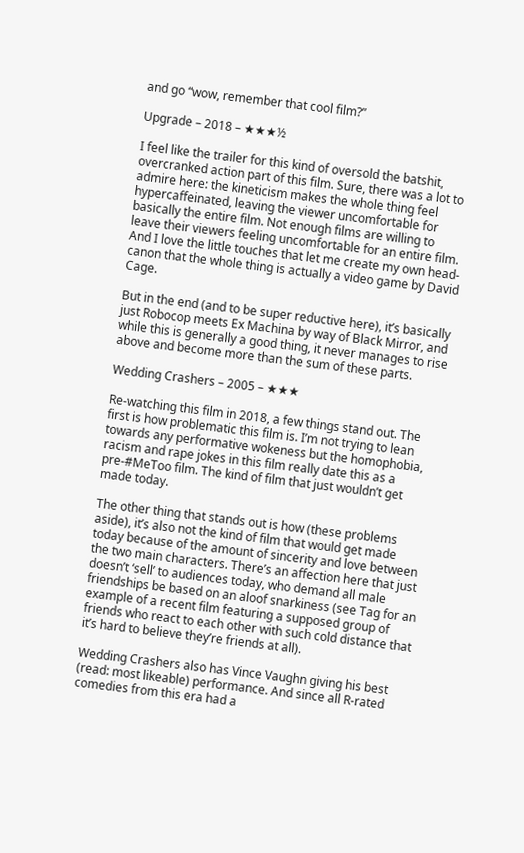and go “wow, remember that cool film?”

Upgrade – 2018 – ★★★½

I feel like the trailer for this kind of oversold the batshit, overcranked action part of this film. Sure, there was a lot to admire here: the kineticism makes the whole thing feel hypercaffeinated, leaving the viewer uncomfortable for basically the entire film. Not enough films are willing to leave their viewers feeling uncomfortable for an entire film. And I love the little touches that let me create my own head-canon that the whole thing is actually a video game by David Cage.

But in the end (and to be super reductive here), it’s basically just Robocop meets Ex Machina by way of Black Mirror, and while this is generally a good thing, it never manages to rise above and become more than the sum of these parts.

Wedding Crashers – 2005 – ★★★

Re-watching this film in 2018, a few things stand out. The first is how problematic this film is. I’m not trying to lean towards any performative wokeness but the homophobia, racism and rape jokes in this film really date this as a pre-#MeToo film. The kind of film that just wouldn’t get made today.

The other thing that stands out is how (these problems aside), it’s also not the kind of film that would get made today because of the amount of sincerity and love between the two main characters. There’s an affection here that just doesn’t ‘sell’ to audiences today, who demand all male friendships be based on an aloof snarkiness (see Tag for an example of a recent film featuring a supposed group of friends who react to each other with such cold distance that it’s hard to believe they’re friends at all).

Wedding Crashers also has Vince Vaughn giving his best (read: most likeable) performance. And since all R-rated comedies from this era had a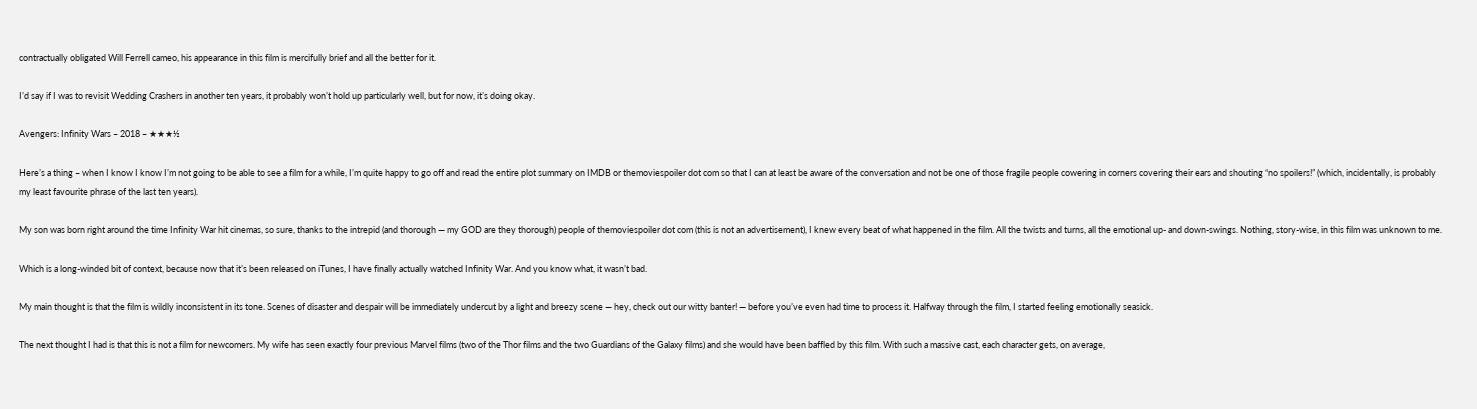contractually obligated Will Ferrell cameo, his appearance in this film is mercifully brief and all the better for it.

I’d say if I was to revisit Wedding Crashers in another ten years, it probably won’t hold up particularly well, but for now, it’s doing okay.

Avengers: Infinity Wars – 2018 – ★★★½

Here’s a thing – when I know I know I’m not going to be able to see a film for a while, I’m quite happy to go off and read the entire plot summary on IMDB or themoviespoiler dot com so that I can at least be aware of the conversation and not be one of those fragile people cowering in corners covering their ears and shouting “no spoilers!” (which, incidentally, is probably my least favourite phrase of the last ten years).

My son was born right around the time Infinity War hit cinemas, so sure, thanks to the intrepid (and thorough — my GOD are they thorough) people of themoviespoiler dot com (this is not an advertisement), I knew every beat of what happened in the film. All the twists and turns, all the emotional up- and down-swings. Nothing, story-wise, in this film was unknown to me.

Which is a long-winded bit of context, because now that it’s been released on iTunes, I have finally actually watched Infinity War. And you know what, it wasn’t bad.

My main thought is that the film is wildly inconsistent in its tone. Scenes of disaster and despair will be immediately undercut by a light and breezy scene — hey, check out our witty banter! — before you’ve even had time to process it. Halfway through the film, I started feeling emotionally seasick.

The next thought I had is that this is not a film for newcomers. My wife has seen exactly four previous Marvel films (two of the Thor films and the two Guardians of the Galaxy films) and she would have been baffled by this film. With such a massive cast, each character gets, on average,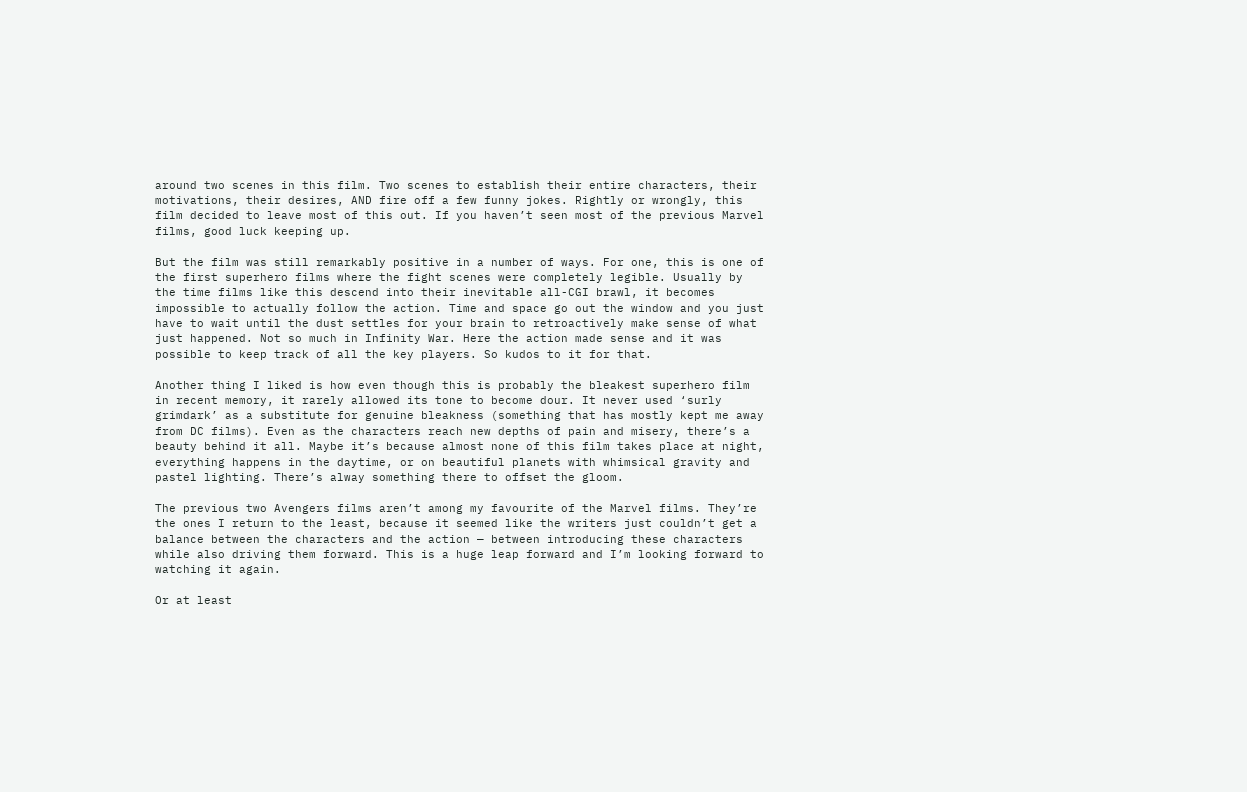around two scenes in this film. Two scenes to establish their entire characters, their motivations, their desires, AND fire off a few funny jokes. Rightly or wrongly, this film decided to leave most of this out. If you haven’t seen most of the previous Marvel films, good luck keeping up.

But the film was still remarkably positive in a number of ways. For one, this is one of the first superhero films where the fight scenes were completely legible. Usually by the time films like this descend into their inevitable all-CGI brawl, it becomes impossible to actually follow the action. Time and space go out the window and you just have to wait until the dust settles for your brain to retroactively make sense of what just happened. Not so much in Infinity War. Here the action made sense and it was possible to keep track of all the key players. So kudos to it for that.

Another thing I liked is how even though this is probably the bleakest superhero film in recent memory, it rarely allowed its tone to become dour. It never used ‘surly grimdark’ as a substitute for genuine bleakness (something that has mostly kept me away from DC films). Even as the characters reach new depths of pain and misery, there’s a beauty behind it all. Maybe it’s because almost none of this film takes place at night, everything happens in the daytime, or on beautiful planets with whimsical gravity and pastel lighting. There’s alway something there to offset the gloom.

The previous two Avengers films aren’t among my favourite of the Marvel films. They’re the ones I return to the least, because it seemed like the writers just couldn’t get a balance between the characters and the action — between introducing these characters while also driving them forward. This is a huge leap forward and I’m looking forward to watching it again.

Or at least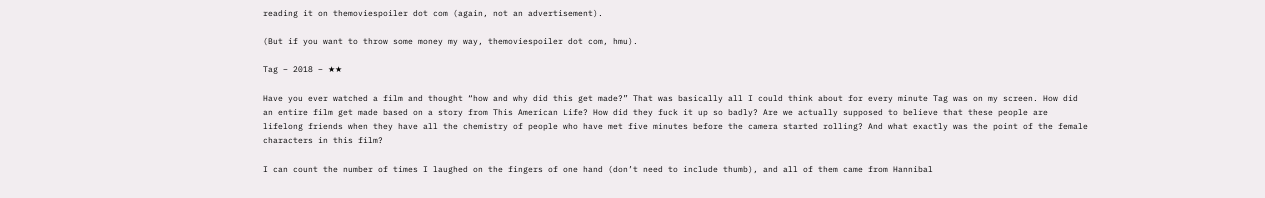reading it on themoviespoiler dot com (again, not an advertisement).

(But if you want to throw some money my way, themoviespoiler dot com, hmu).

Tag – 2018 – ★★

Have you ever watched a film and thought “how and why did this get made?” That was basically all I could think about for every minute Tag was on my screen. How did an entire film get made based on a story from This American Life? How did they fuck it up so badly? Are we actually supposed to believe that these people are lifelong friends when they have all the chemistry of people who have met five minutes before the camera started rolling? And what exactly was the point of the female characters in this film?

I can count the number of times I laughed on the fingers of one hand (don’t need to include thumb), and all of them came from Hannibal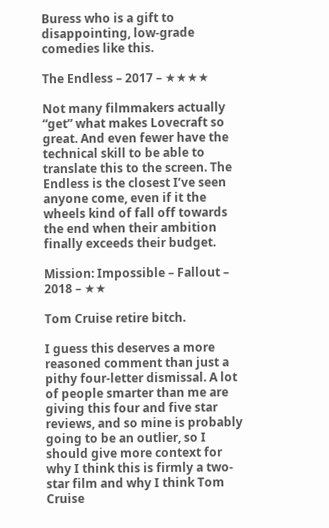Buress who is a gift to disappointing, low-grade comedies like this.

The Endless – 2017 – ★★★★

Not many filmmakers actually “get” what makes Lovecraft so great. And even fewer have the technical skill to be able to translate this to the screen. The Endless is the closest I’ve seen anyone come, even if it the wheels kind of fall off towards the end when their ambition finally exceeds their budget.

Mission: Impossible – Fallout – 2018 – ★★

Tom Cruise retire bitch.

I guess this deserves a more reasoned comment than just a pithy four-letter dismissal. A lot of people smarter than me are giving this four and five star reviews, and so mine is probably going to be an outlier, so I should give more context for why I think this is firmly a two-star film and why I think Tom Cruise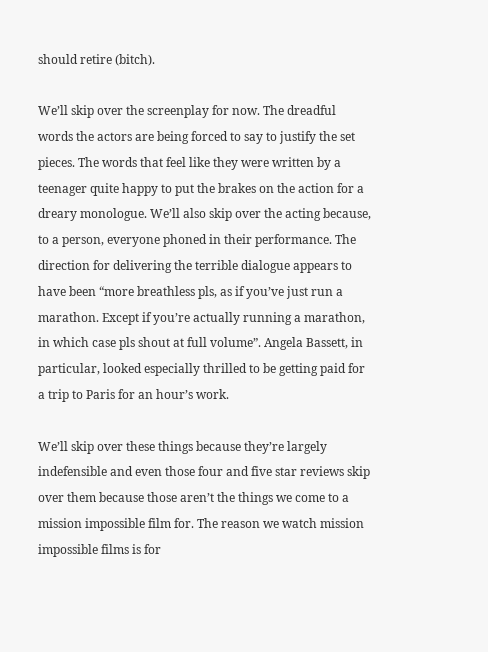should retire (bitch).

We’ll skip over the screenplay for now. The dreadful words the actors are being forced to say to justify the set pieces. The words that feel like they were written by a teenager quite happy to put the brakes on the action for a dreary monologue. We’ll also skip over the acting because, to a person, everyone phoned in their performance. The direction for delivering the terrible dialogue appears to have been “more breathless pls, as if you’ve just run a marathon. Except if you’re actually running a marathon, in which case pls shout at full volume”. Angela Bassett, in particular, looked especially thrilled to be getting paid for a trip to Paris for an hour’s work.

We’ll skip over these things because they’re largely indefensible and even those four and five star reviews skip over them because those aren’t the things we come to a mission impossible film for. The reason we watch mission impossible films is for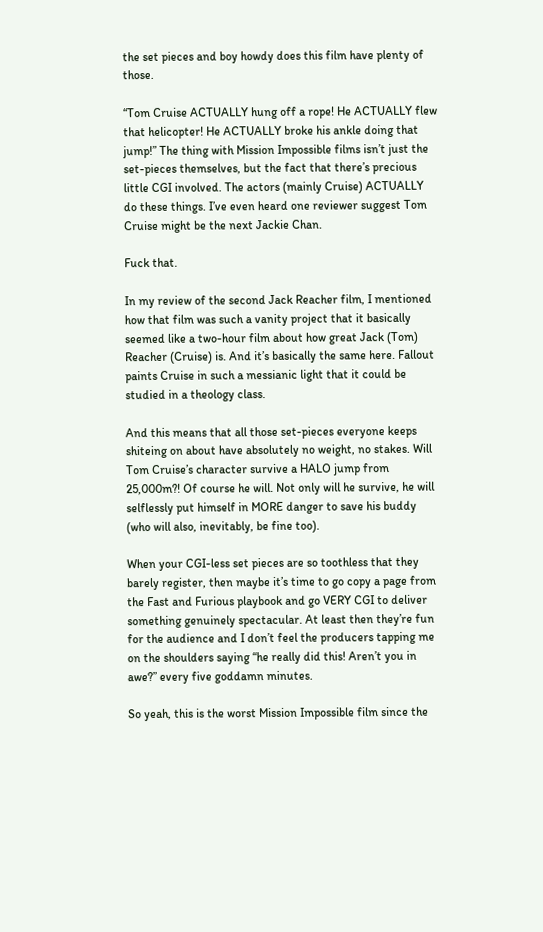the set pieces and boy howdy does this film have plenty of those.

“Tom Cruise ACTUALLY hung off a rope! He ACTUALLY flew that helicopter! He ACTUALLY broke his ankle doing that jump!” The thing with Mission Impossible films isn’t just the set-pieces themselves, but the fact that there’s precious little CGI involved. The actors (mainly Cruise) ACTUALLY do these things. I’ve even heard one reviewer suggest Tom Cruise might be the next Jackie Chan.

Fuck that.

In my review of the second Jack Reacher film, I mentioned how that film was such a vanity project that it basically seemed like a two-hour film about how great Jack (Tom) Reacher (Cruise) is. And it’s basically the same here. Fallout paints Cruise in such a messianic light that it could be studied in a theology class.

And this means that all those set-pieces everyone keeps shiteing on about have absolutely no weight, no stakes. Will Tom Cruise’s character survive a HALO jump from 25,000m?! Of course he will. Not only will he survive, he will selflessly put himself in MORE danger to save his buddy (who will also, inevitably, be fine too).

When your CGI-less set pieces are so toothless that they barely register, then maybe it’s time to go copy a page from the Fast and Furious playbook and go VERY CGI to deliver something genuinely spectacular. At least then they’re fun for the audience and I don’t feel the producers tapping me on the shoulders saying “he really did this! Aren’t you in awe?” every five goddamn minutes.

So yeah, this is the worst Mission Impossible film since the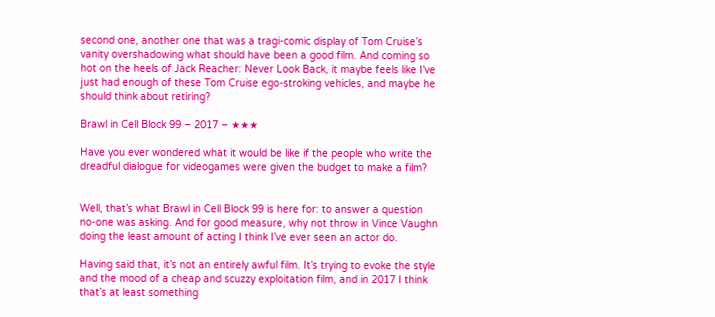second one, another one that was a tragi-comic display of Tom Cruise’s vanity overshadowing what should have been a good film. And coming so hot on the heels of Jack Reacher: Never Look Back, it maybe feels like I’ve just had enough of these Tom Cruise ego-stroking vehicles, and maybe he should think about retiring?

Brawl in Cell Block 99 – 2017 – ★★★

Have you ever wondered what it would be like if the people who write the dreadful dialogue for videogames were given the budget to make a film?


Well, that’s what Brawl in Cell Block 99 is here for: to answer a question no-one was asking. And for good measure, why not throw in Vince Vaughn doing the least amount of acting I think I’ve ever seen an actor do.

Having said that, it’s not an entirely awful film. It’s trying to evoke the style and the mood of a cheap and scuzzy exploitation film, and in 2017 I think that’s at least something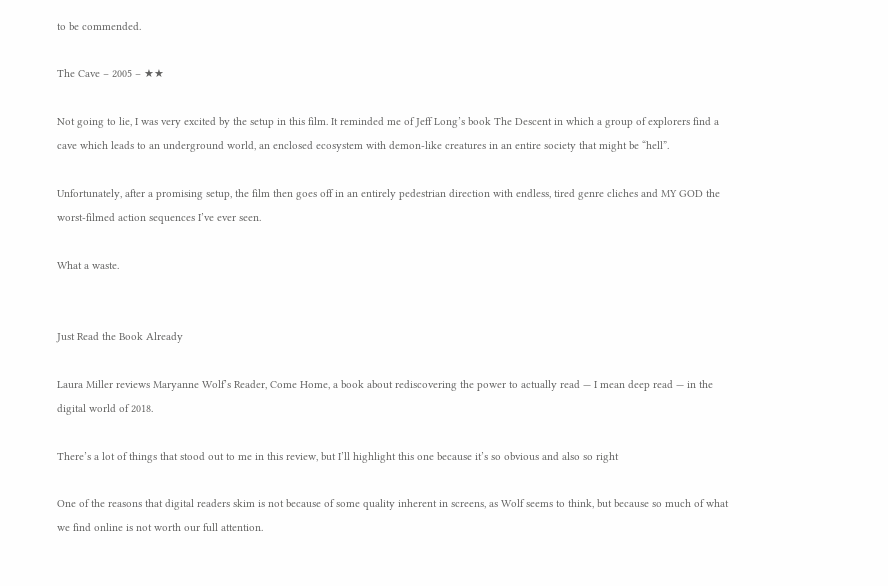to be commended.

The Cave – 2005 – ★★

Not going to lie, I was very excited by the setup in this film. It reminded me of Jeff Long’s book The Descent in which a group of explorers find a cave which leads to an underground world, an enclosed ecosystem with demon-like creatures in an entire society that might be “hell”.

Unfortunately, after a promising setup, the film then goes off in an entirely pedestrian direction with endless, tired genre cliches and MY GOD the worst-filmed action sequences I’ve ever seen.

What a waste.


Just Read the Book Already

Laura Miller reviews Maryanne Wolf’s Reader, Come Home, a book about rediscovering the power to actually read — I mean deep read — in the digital world of 2018.

There’s a lot of things that stood out to me in this review, but I’ll highlight this one because it’s so obvious and also so right

One of the reasons that digital readers skim is not because of some quality inherent in screens, as Wolf seems to think, but because so much of what we find online is not worth our full attention.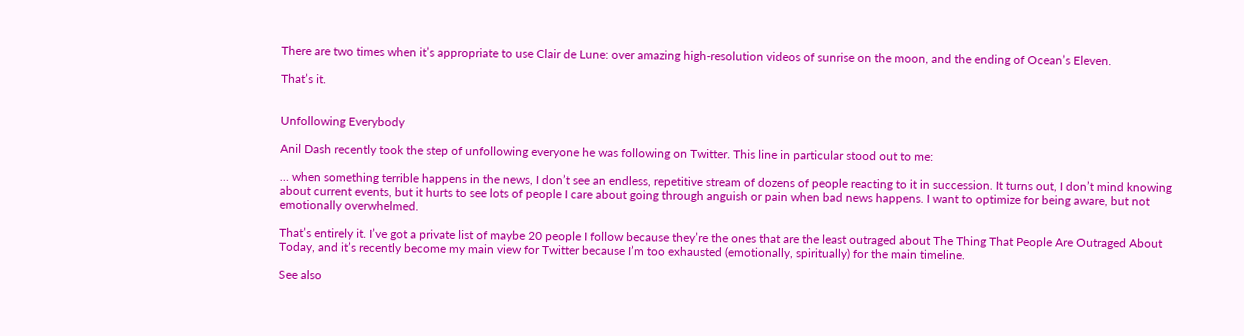There are two times when it’s appropriate to use Clair de Lune: over amazing high-resolution videos of sunrise on the moon, and the ending of Ocean’s Eleven.

That’s it.


Unfollowing Everybody

Anil Dash recently took the step of unfollowing everyone he was following on Twitter. This line in particular stood out to me:

… when something terrible happens in the news, I don’t see an endless, repetitive stream of dozens of people reacting to it in succession. It turns out, I don’t mind knowing about current events, but it hurts to see lots of people I care about going through anguish or pain when bad news happens. I want to optimize for being aware, but not emotionally overwhelmed.

That’s entirely it. I’ve got a private list of maybe 20 people I follow because they’re the ones that are the least outraged about The Thing That People Are Outraged About Today, and it’s recently become my main view for Twitter because I’m too exhausted (emotionally, spiritually) for the main timeline.

See also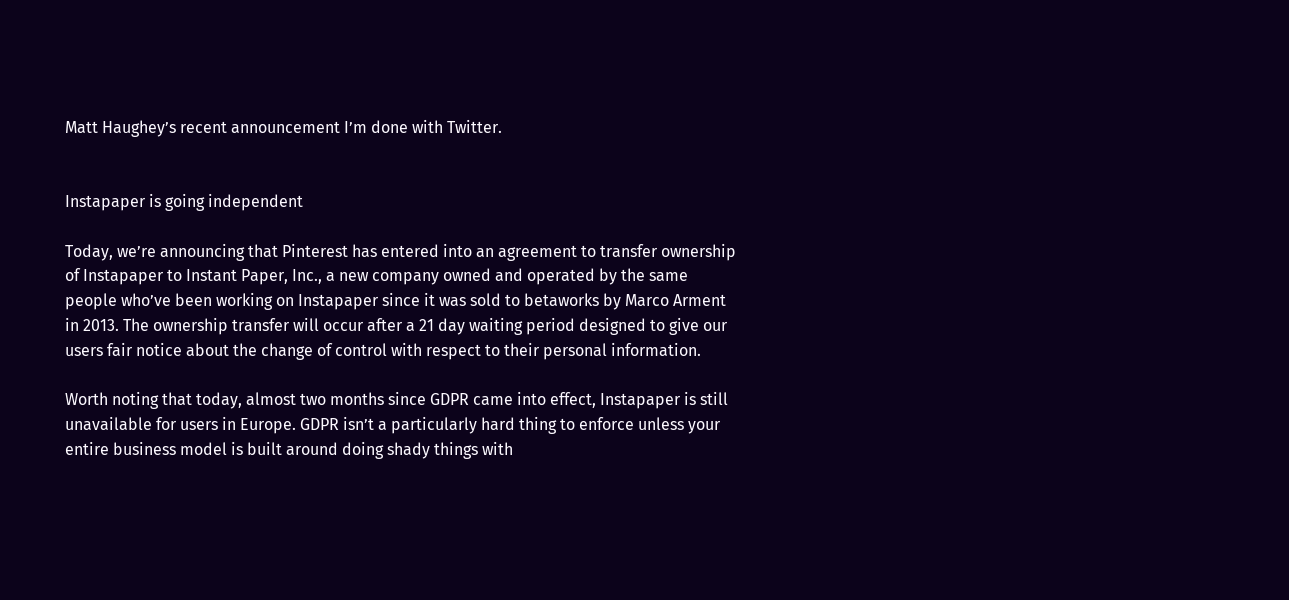Matt Haughey’s recent announcement I’m done with Twitter.


Instapaper is going independent

Today, we’re announcing that Pinterest has entered into an agreement to transfer ownership of Instapaper to Instant Paper, Inc., a new company owned and operated by the same people who’ve been working on Instapaper since it was sold to betaworks by Marco Arment in 2013. The ownership transfer will occur after a 21 day waiting period designed to give our users fair notice about the change of control with respect to their personal information.

Worth noting that today, almost two months since GDPR came into effect, Instapaper is still unavailable for users in Europe. GDPR isn’t a particularly hard thing to enforce unless your entire business model is built around doing shady things with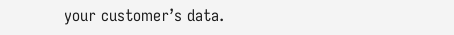your customer’s data.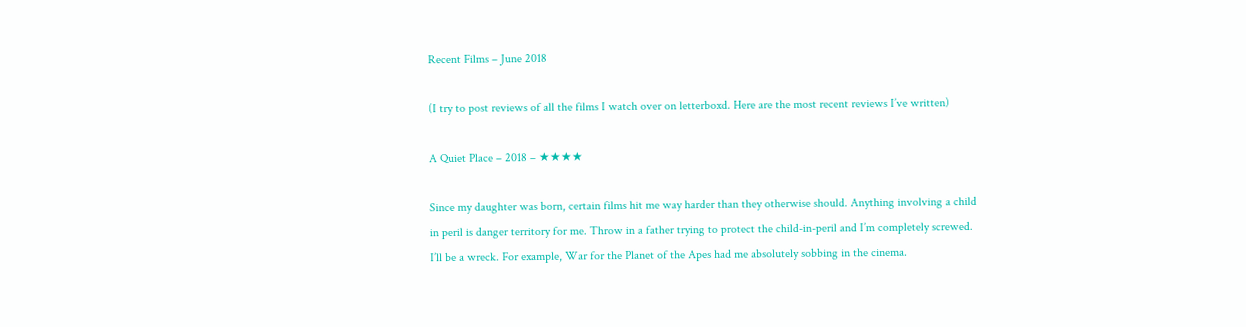Recent Films – June 2018

(I try to post reviews of all the films I watch over on letterboxd. Here are the most recent reviews I’ve written)

A Quiet Place – 2018 – ★★★★

Since my daughter was born, certain films hit me way harder than they otherwise should. Anything involving a child in peril is danger territory for me. Throw in a father trying to protect the child-in-peril and I’m completely screwed. I’ll be a wreck. For example, War for the Planet of the Apes had me absolutely sobbing in the cinema.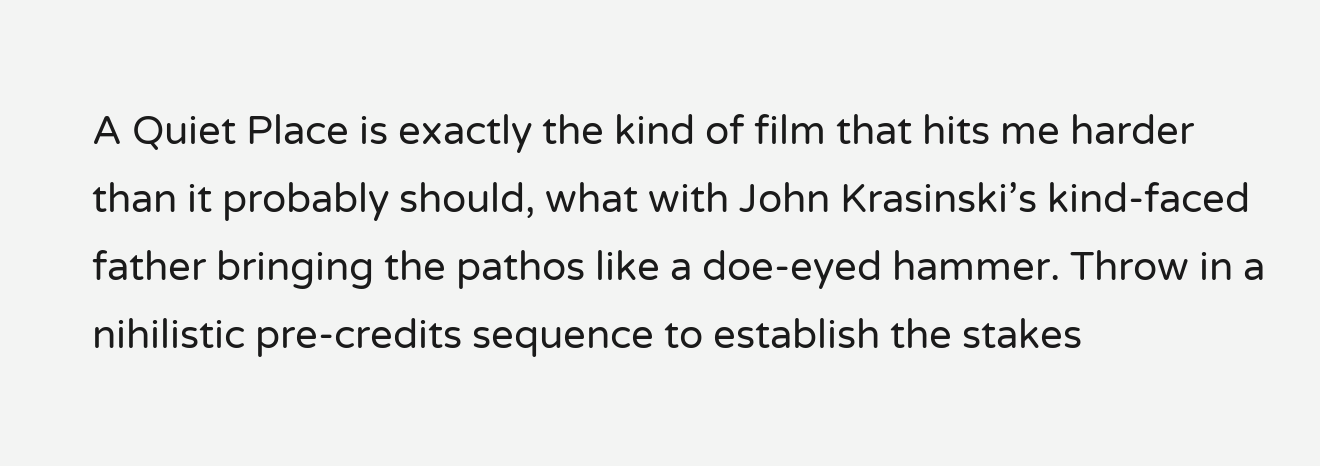A Quiet Place is exactly the kind of film that hits me harder than it probably should, what with John Krasinski’s kind-faced father bringing the pathos like a doe-eyed hammer. Throw in a nihilistic pre-credits sequence to establish the stakes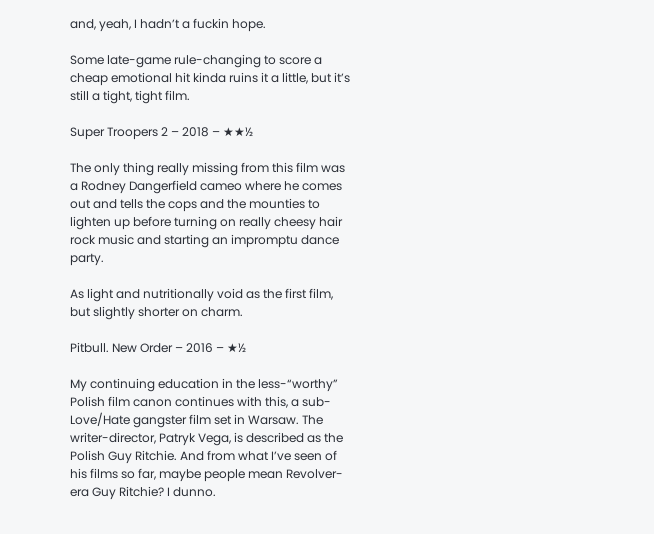and, yeah, I hadn’t a fuckin hope.

Some late-game rule-changing to score a cheap emotional hit kinda ruins it a little, but it’s still a tight, tight film.

Super Troopers 2 – 2018 – ★★½

The only thing really missing from this film was a Rodney Dangerfield cameo where he comes out and tells the cops and the mounties to lighten up before turning on really cheesy hair rock music and starting an impromptu dance party.

As light and nutritionally void as the first film, but slightly shorter on charm.

Pitbull. New Order – 2016 – ★½

My continuing education in the less-“worthy” Polish film canon continues with this, a sub-Love/Hate gangster film set in Warsaw. The writer-director, Patryk Vega, is described as the Polish Guy Ritchie. And from what I’ve seen of his films so far, maybe people mean Revolver-era Guy Ritchie? I dunno.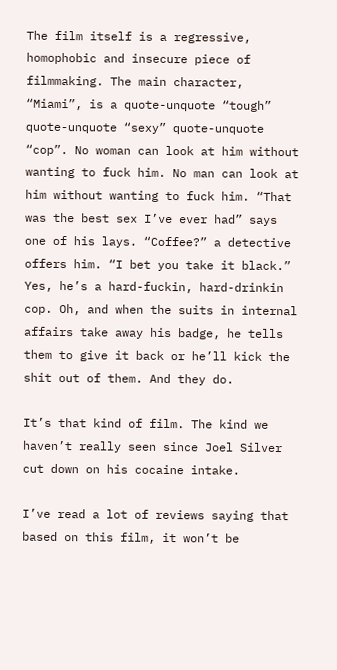The film itself is a regressive, homophobic and insecure piece of filmmaking. The main character, “Miami”, is a quote-unquote “tough” quote-unquote “sexy” quote-unquote “cop”. No woman can look at him without wanting to fuck him. No man can look at him without wanting to fuck him. “That was the best sex I’ve ever had” says one of his lays. “Coffee?” a detective offers him. “I bet you take it black.” Yes, he’s a hard-fuckin, hard-drinkin cop. Oh, and when the suits in internal affairs take away his badge, he tells them to give it back or he’ll kick the shit out of them. And they do.

It’s that kind of film. The kind we haven’t really seen since Joel Silver cut down on his cocaine intake.

I’ve read a lot of reviews saying that based on this film, it won’t be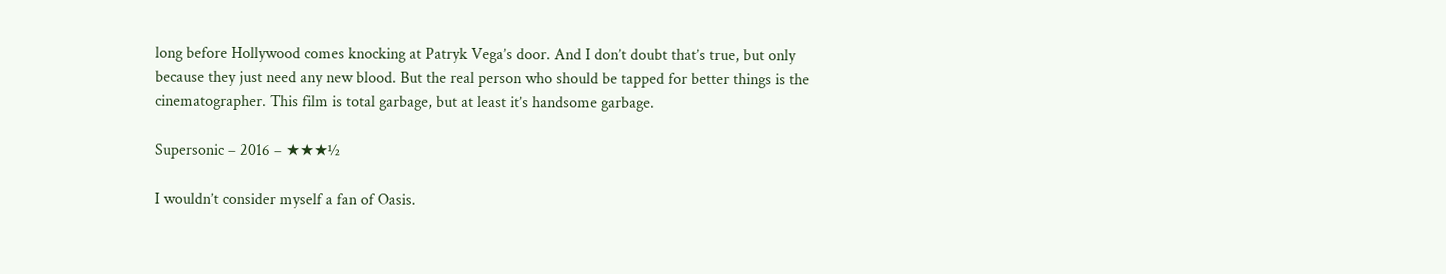long before Hollywood comes knocking at Patryk Vega’s door. And I don’t doubt that’s true, but only because they just need any new blood. But the real person who should be tapped for better things is the cinematographer. This film is total garbage, but at least it’s handsome garbage.

Supersonic – 2016 – ★★★½

I wouldn’t consider myself a fan of Oasis.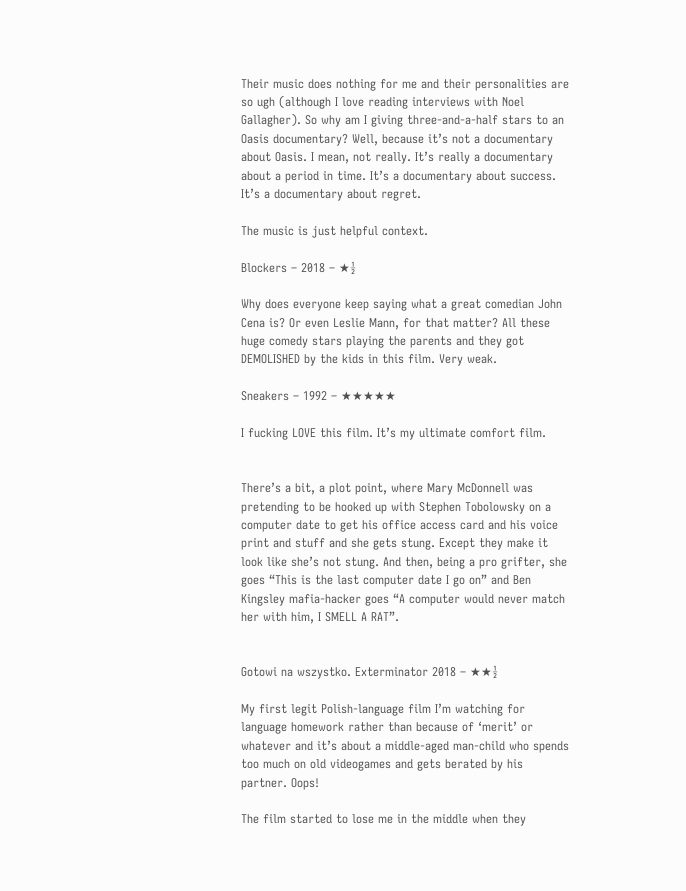Their music does nothing for me and their personalities are so ugh (although I love reading interviews with Noel Gallagher). So why am I giving three-and-a-half stars to an Oasis documentary? Well, because it’s not a documentary about Oasis. I mean, not really. It’s really a documentary about a period in time. It’s a documentary about success. It’s a documentary about regret.

The music is just helpful context.

Blockers – 2018 – ★½

Why does everyone keep saying what a great comedian John Cena is? Or even Leslie Mann, for that matter? All these huge comedy stars playing the parents and they got DEMOLISHED by the kids in this film. Very weak.

Sneakers – 1992 – ★★★★★

I fucking LOVE this film. It’s my ultimate comfort film.


There’s a bit, a plot point, where Mary McDonnell was pretending to be hooked up with Stephen Tobolowsky on a computer date to get his office access card and his voice print and stuff and she gets stung. Except they make it look like she’s not stung. And then, being a pro grifter, she goes “This is the last computer date I go on” and Ben Kingsley mafia-hacker goes “A computer would never match her with him, I SMELL A RAT”.


Gotowi na wszystko. Exterminator 2018 – ★★½

My first legit Polish-language film I’m watching for language homework rather than because of ‘merit’ or whatever and it’s about a middle-aged man-child who spends too much on old videogames and gets berated by his partner. Oops!

The film started to lose me in the middle when they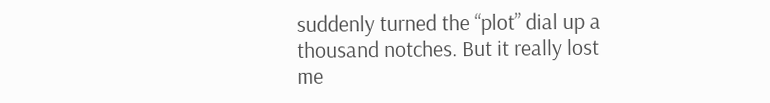suddenly turned the “plot” dial up a thousand notches. But it really lost me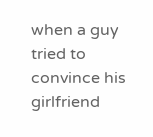when a guy tried to convince his girlfriend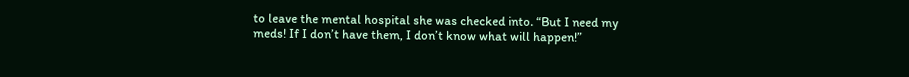to leave the mental hospital she was checked into. “But I need my meds! If I don’t have them, I don’t know what will happen!”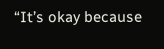“It’s okay because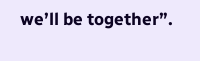we’ll be together”.